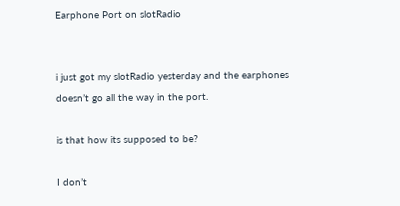Earphone Port on slotRadio


i just got my slotRadio yesterday and the earphones doesn’t go all the way in the port.

is that how its supposed to be?

I don’t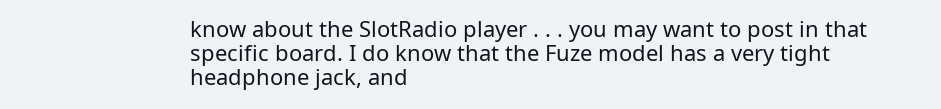know about the SlotRadio player . . . you may want to post in that specific board. I do know that the Fuze model has a very tight headphone jack, and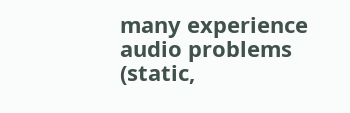many experience audio problems (static,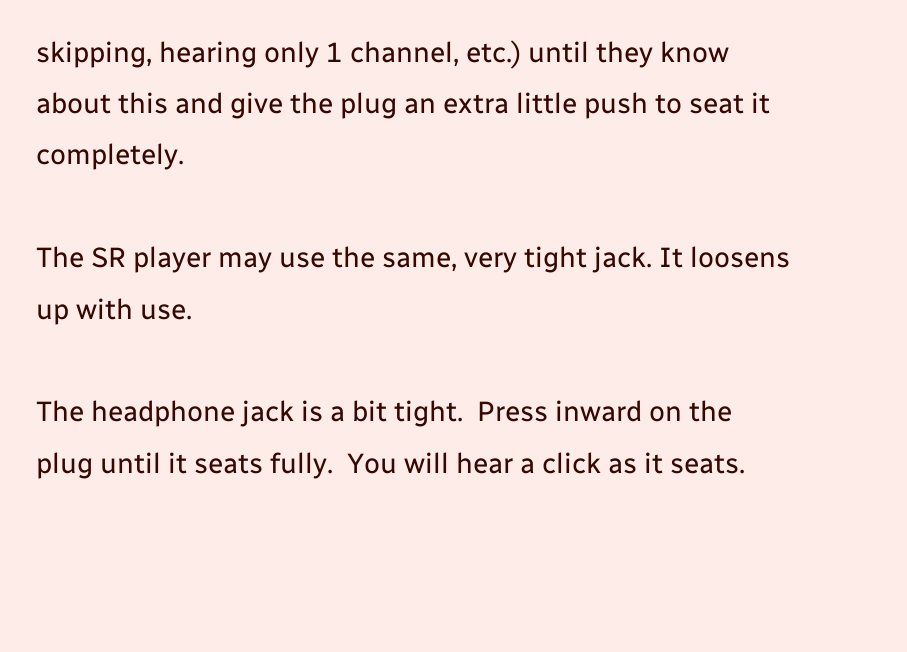skipping, hearing only 1 channel, etc.) until they know about this and give the plug an extra little push to seat it completely.

The SR player may use the same, very tight jack. It loosens up with use.

The headphone jack is a bit tight.  Press inward on the plug until it seats fully.  You will hear a click as it seats.